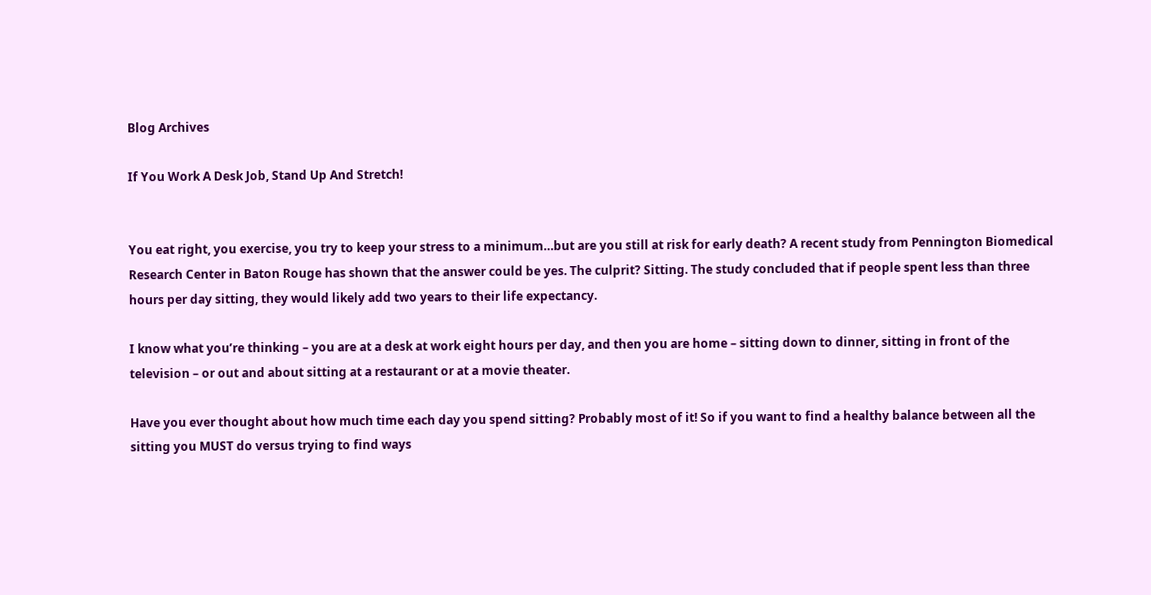Blog Archives

If You Work A Desk Job, Stand Up And Stretch!


You eat right, you exercise, you try to keep your stress to a minimum…but are you still at risk for early death? A recent study from Pennington Biomedical Research Center in Baton Rouge has shown that the answer could be yes. The culprit? Sitting. The study concluded that if people spent less than three hours per day sitting, they would likely add two years to their life expectancy.

I know what you’re thinking – you are at a desk at work eight hours per day, and then you are home – sitting down to dinner, sitting in front of the television – or out and about sitting at a restaurant or at a movie theater.

Have you ever thought about how much time each day you spend sitting? Probably most of it! So if you want to find a healthy balance between all the sitting you MUST do versus trying to find ways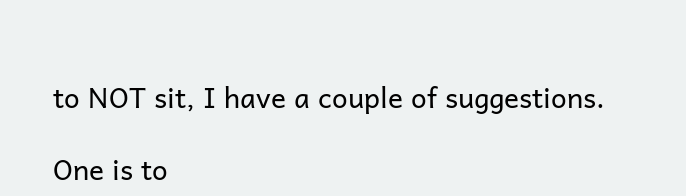to NOT sit, I have a couple of suggestions.

One is to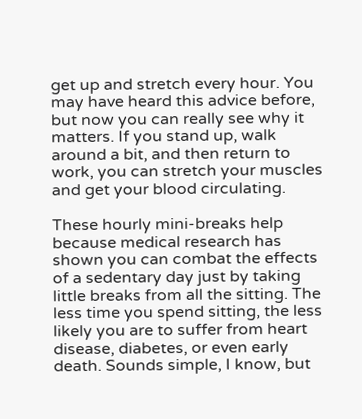get up and stretch every hour. You may have heard this advice before, but now you can really see why it matters. If you stand up, walk around a bit, and then return to work, you can stretch your muscles and get your blood circulating.

These hourly mini-breaks help because medical research has shown you can combat the effects of a sedentary day just by taking little breaks from all the sitting. The less time you spend sitting, the less likely you are to suffer from heart disease, diabetes, or even early death. Sounds simple, I know, but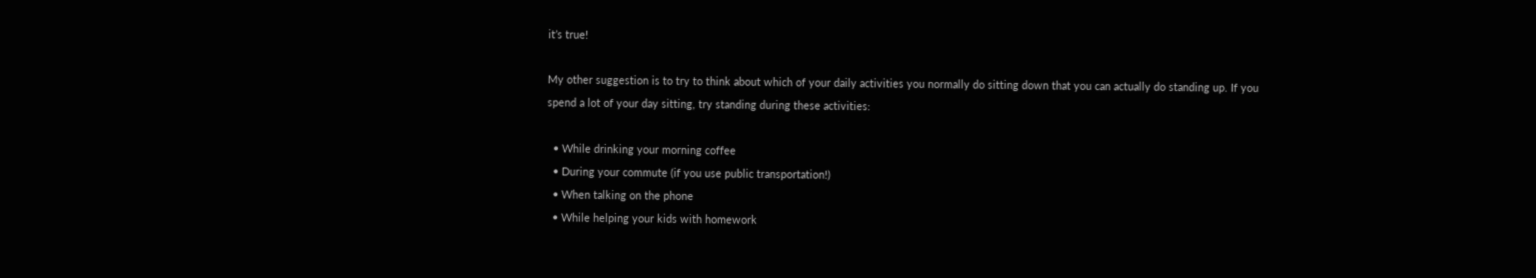it’s true!

My other suggestion is to try to think about which of your daily activities you normally do sitting down that you can actually do standing up. If you spend a lot of your day sitting, try standing during these activities:

  • While drinking your morning coffee
  • During your commute (if you use public transportation!)
  • When talking on the phone
  • While helping your kids with homework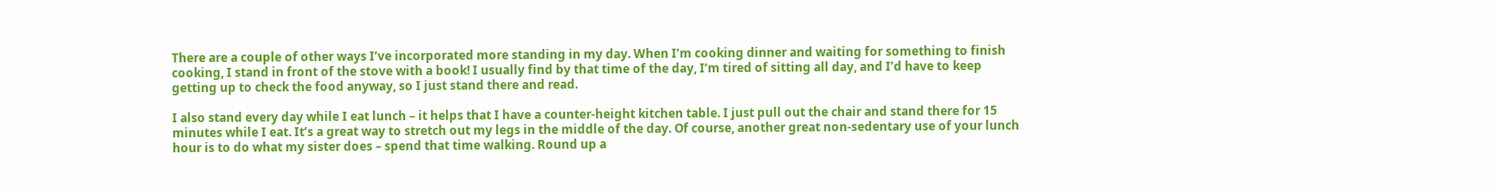There are a couple of other ways I’ve incorporated more standing in my day. When I’m cooking dinner and waiting for something to finish cooking, I stand in front of the stove with a book! I usually find by that time of the day, I’m tired of sitting all day, and I’d have to keep getting up to check the food anyway, so I just stand there and read.

I also stand every day while I eat lunch – it helps that I have a counter-height kitchen table. I just pull out the chair and stand there for 15 minutes while I eat. It’s a great way to stretch out my legs in the middle of the day. Of course, another great non-sedentary use of your lunch hour is to do what my sister does – spend that time walking. Round up a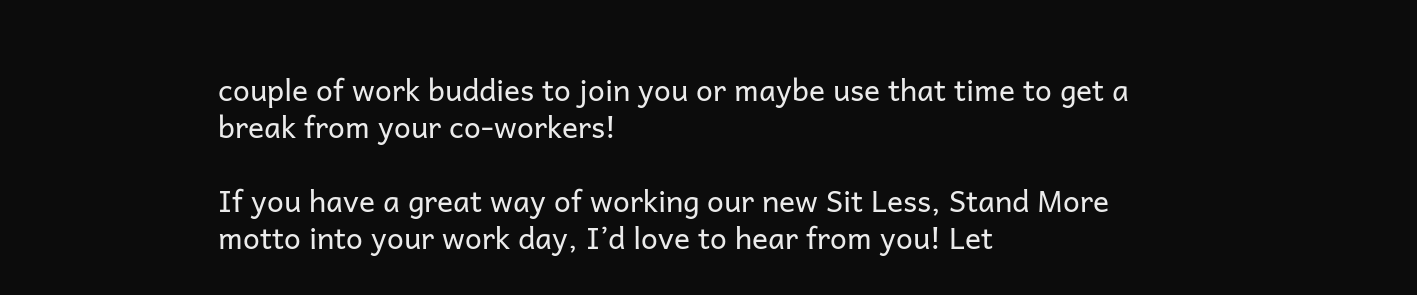couple of work buddies to join you or maybe use that time to get a break from your co-workers!

If you have a great way of working our new Sit Less, Stand More motto into your work day, I’d love to hear from you! Let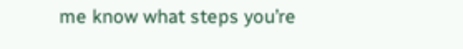me know what steps you’re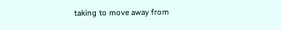taking to move away from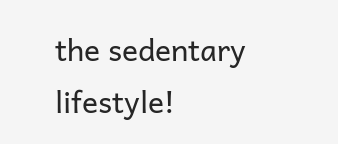the sedentary lifestyle!